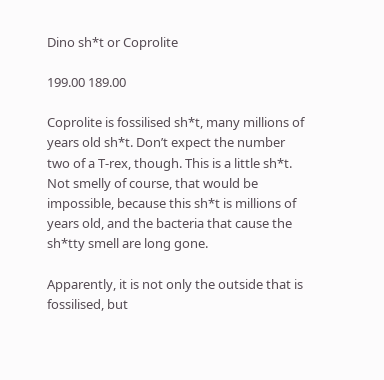Dino sh*t or Coprolite

199.00 189.00

Coprolite is fossilised sh*t, many millions of years old sh*t. Don’t expect the number two of a T-rex, though. This is a little sh*t. Not smelly of course, that would be impossible, because this sh*t is millions of years old, and the bacteria that cause the sh*tty smell are long gone.

Apparently, it is not only the outside that is fossilised, but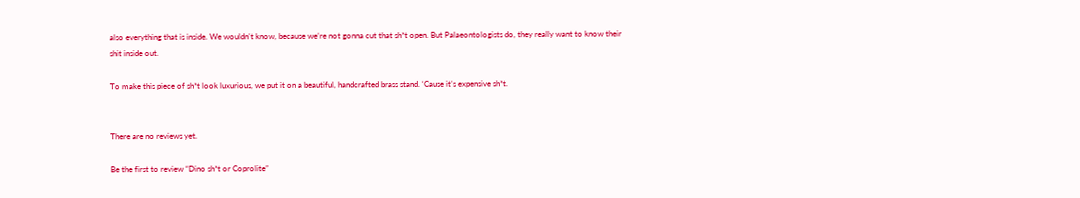also everything that is inside. We wouldn’t know, because we’re not gonna cut that sh*t open. But Palaeontologists do, they really want to know their shit inside out.

To make this piece of sh*t look luxurious, we put it on a beautiful, handcrafted brass stand. ‘Cause it’s expensive sh*t.


There are no reviews yet.

Be the first to review “Dino sh*t or Coprolite”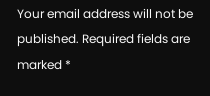Your email address will not be published. Required fields are marked *